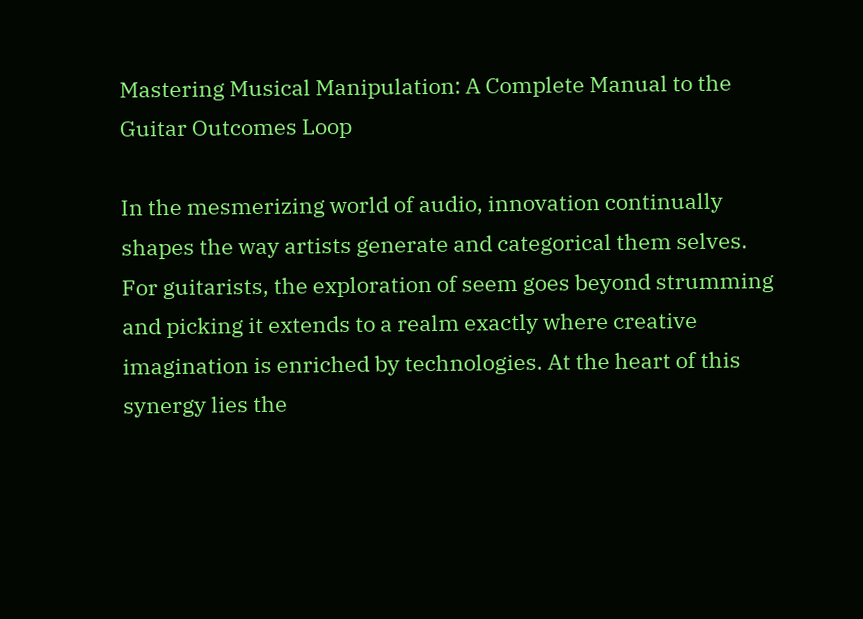Mastering Musical Manipulation: A Complete Manual to the Guitar Outcomes Loop

In the mesmerizing world of audio, innovation continually shapes the way artists generate and categorical them selves. For guitarists, the exploration of seem goes beyond strumming and picking it extends to a realm exactly where creative imagination is enriched by technologies. At the heart of this synergy lies the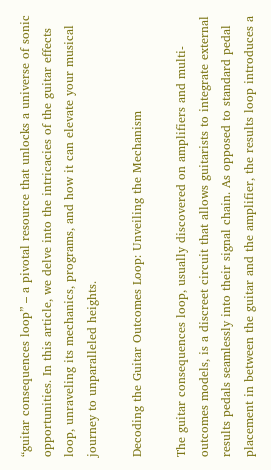“guitar consequences loop” – a pivotal resource that unlocks a universe of sonic opportunities. In this article, we delve into the intricacies of the guitar effects loop, unraveling its mechanics, programs, and how it can elevate your musical journey to unparalleled heights.

Decoding the Guitar Outcomes Loop: Unveiling the Mechanism

The guitar consequences loop, usually discovered on amplifiers and multi-outcomes models, is a discreet circuit that allows guitarists to integrate external results pedals seamlessly into their signal chain. As opposed to standard pedal placement in between the guitar and the amplifier, the results loop introduces a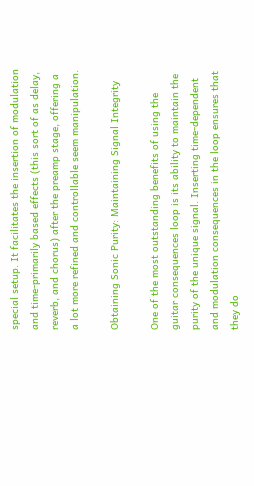special setup. It facilitates the insertion of modulation and time-primarily based effects (this sort of as delay, reverb, and chorus) after the preamp stage, offering a a lot more refined and controllable seem manipulation.

Obtaining Sonic Purity: Maintaining Signal Integrity

One of the most outstanding benefits of using the guitar consequences loop is its ability to maintain the purity of the unique signal. Inserting time-dependent and modulation consequences in the loop ensures that they do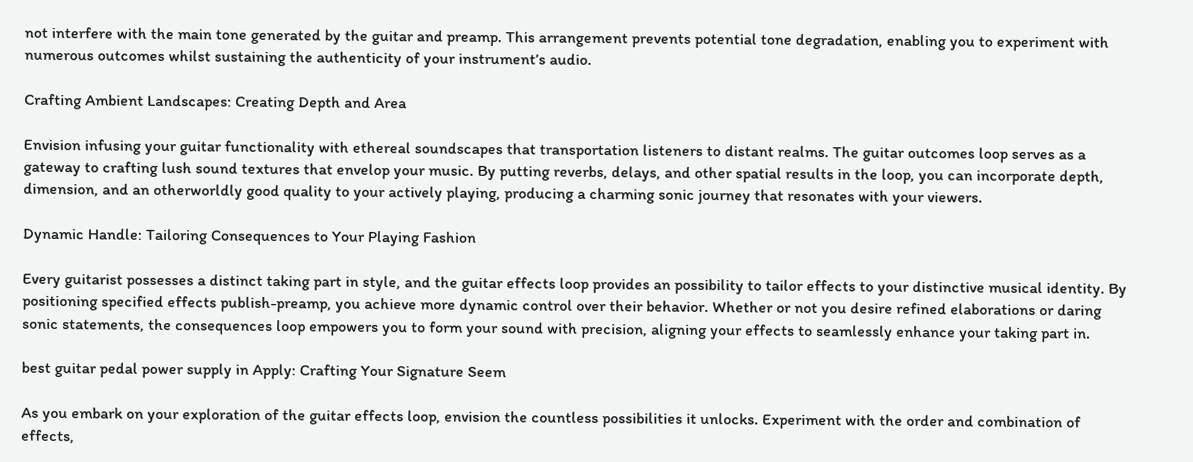not interfere with the main tone generated by the guitar and preamp. This arrangement prevents potential tone degradation, enabling you to experiment with numerous outcomes whilst sustaining the authenticity of your instrument’s audio.

Crafting Ambient Landscapes: Creating Depth and Area

Envision infusing your guitar functionality with ethereal soundscapes that transportation listeners to distant realms. The guitar outcomes loop serves as a gateway to crafting lush sound textures that envelop your music. By putting reverbs, delays, and other spatial results in the loop, you can incorporate depth, dimension, and an otherworldly good quality to your actively playing, producing a charming sonic journey that resonates with your viewers.

Dynamic Handle: Tailoring Consequences to Your Playing Fashion

Every guitarist possesses a distinct taking part in style, and the guitar effects loop provides an possibility to tailor effects to your distinctive musical identity. By positioning specified effects publish-preamp, you achieve more dynamic control over their behavior. Whether or not you desire refined elaborations or daring sonic statements, the consequences loop empowers you to form your sound with precision, aligning your effects to seamlessly enhance your taking part in.

best guitar pedal power supply in Apply: Crafting Your Signature Seem

As you embark on your exploration of the guitar effects loop, envision the countless possibilities it unlocks. Experiment with the order and combination of effects,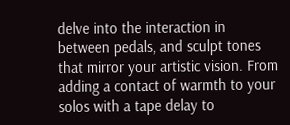delve into the interaction in between pedals, and sculpt tones that mirror your artistic vision. From adding a contact of warmth to your solos with a tape delay to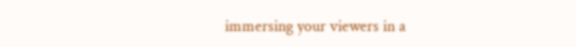immersing your viewers in a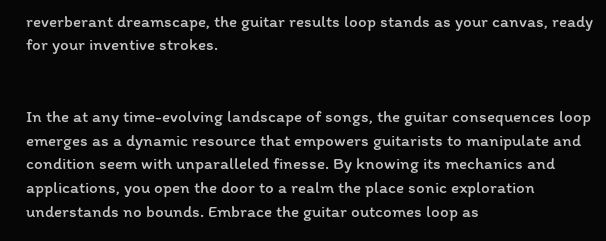reverberant dreamscape, the guitar results loop stands as your canvas, ready for your inventive strokes.


In the at any time-evolving landscape of songs, the guitar consequences loop emerges as a dynamic resource that empowers guitarists to manipulate and condition seem with unparalleled finesse. By knowing its mechanics and applications, you open the door to a realm the place sonic exploration understands no bounds. Embrace the guitar outcomes loop as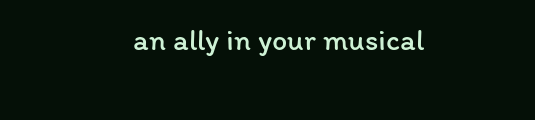an ally in your musical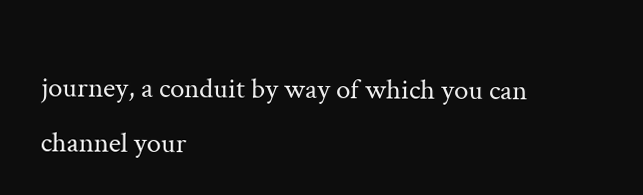journey, a conduit by way of which you can channel your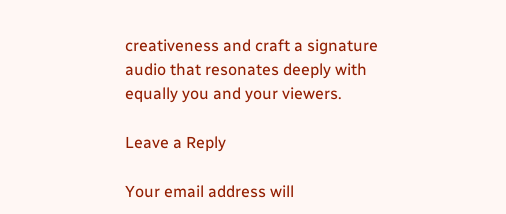creativeness and craft a signature audio that resonates deeply with equally you and your viewers.

Leave a Reply

Your email address will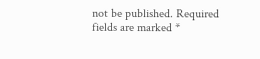not be published. Required fields are marked *